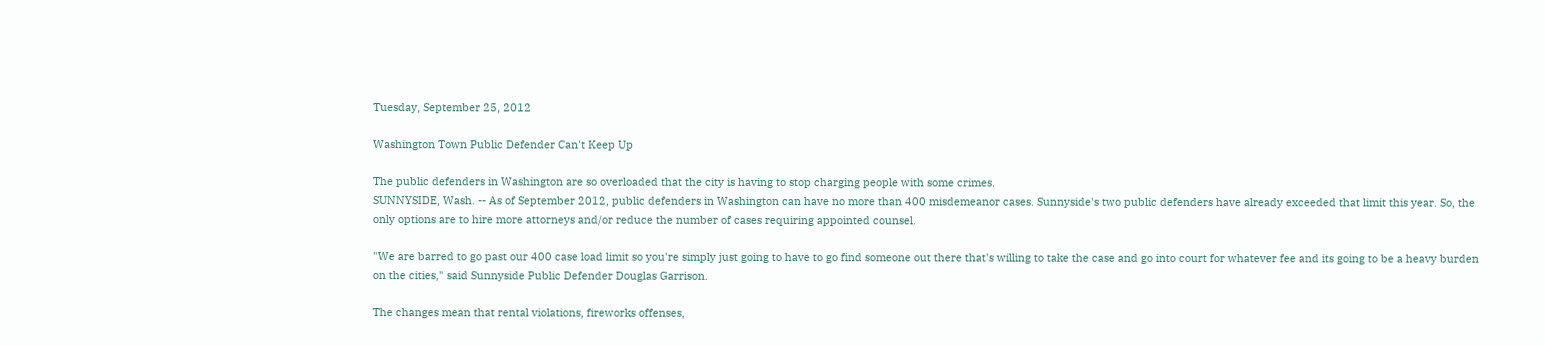Tuesday, September 25, 2012

Washington Town Public Defender Can't Keep Up

The public defenders in Washington are so overloaded that the city is having to stop charging people with some crimes.
SUNNYSIDE, Wash. -- As of September 2012, public defenders in Washington can have no more than 400 misdemeanor cases. Sunnyside's two public defenders have already exceeded that limit this year. So, the only options are to hire more attorneys and/or reduce the number of cases requiring appointed counsel.

"We are barred to go past our 400 case load limit so you're simply just going to have to go find someone out there that's willing to take the case and go into court for whatever fee and its going to be a heavy burden on the cities," said Sunnyside Public Defender Douglas Garrison.

The changes mean that rental violations, fireworks offenses,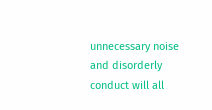unnecessary noise and disorderly conduct will all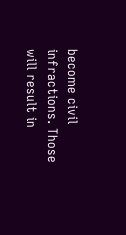become civil infractions. Those will result in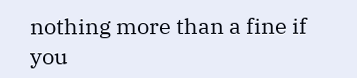nothing more than a fine if you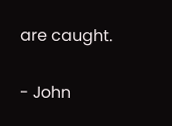are caught.


- John